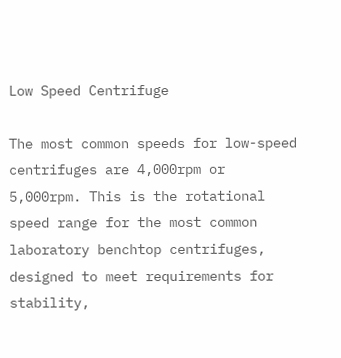Low Speed Centrifuge

The most common speeds for low-speed centrifuges are 4,000rpm or 5,000rpm. This is the rotational speed range for the most common laboratory benchtop centrifuges, designed to meet requirements for stability,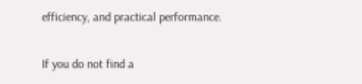efficiency, and practical performance.

If you do not find a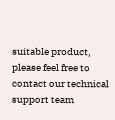suitable product, please feel free to contact our technical support team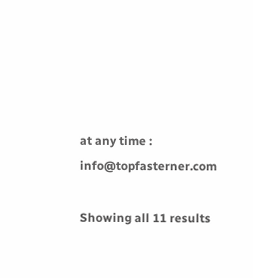at any time : info@topfasterner.com

Showing all 11 results